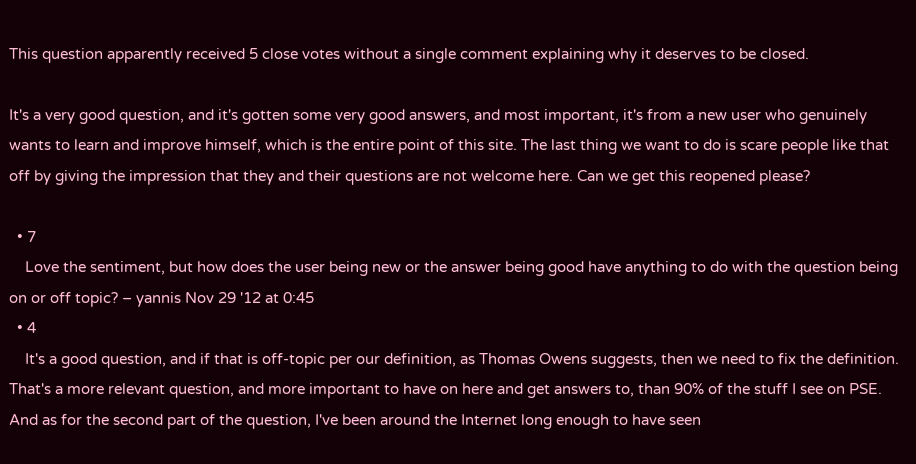This question apparently received 5 close votes without a single comment explaining why it deserves to be closed.

It's a very good question, and it's gotten some very good answers, and most important, it's from a new user who genuinely wants to learn and improve himself, which is the entire point of this site. The last thing we want to do is scare people like that off by giving the impression that they and their questions are not welcome here. Can we get this reopened please?

  • 7
    Love the sentiment, but how does the user being new or the answer being good have anything to do with the question being on or off topic? – yannis Nov 29 '12 at 0:45
  • 4
    It's a good question, and if that is off-topic per our definition, as Thomas Owens suggests, then we need to fix the definition. That's a more relevant question, and more important to have on here and get answers to, than 90% of the stuff I see on PSE. And as for the second part of the question, I've been around the Internet long enough to have seen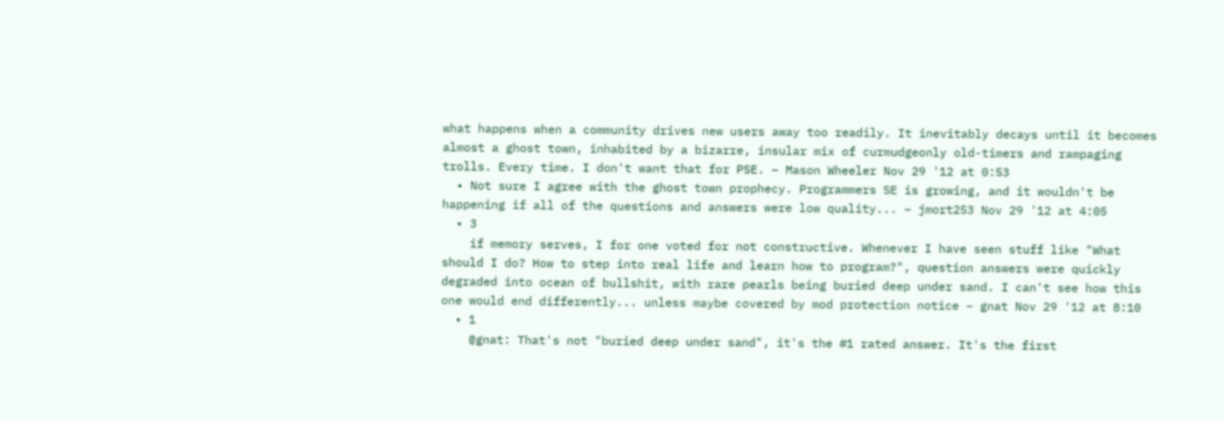what happens when a community drives new users away too readily. It inevitably decays until it becomes almost a ghost town, inhabited by a bizarre, insular mix of curmudgeonly old-timers and rampaging trolls. Every time. I don't want that for PSE. – Mason Wheeler Nov 29 '12 at 0:53
  • Not sure I agree with the ghost town prophecy. Programmers SE is growing, and it wouldn't be happening if all of the questions and answers were low quality... – jmort253 Nov 29 '12 at 4:05
  • 3
    if memory serves, I for one voted for not constructive. Whenever I have seen stuff like "What should I do? How to step into real life and learn how to program?", question answers were quickly degraded into ocean of bullshit, with rare pearls being buried deep under sand. I can't see how this one would end differently... unless maybe covered by mod protection notice – gnat Nov 29 '12 at 8:10
  • 1
    @gnat: That's not "buried deep under sand", it's the #1 rated answer. It's the first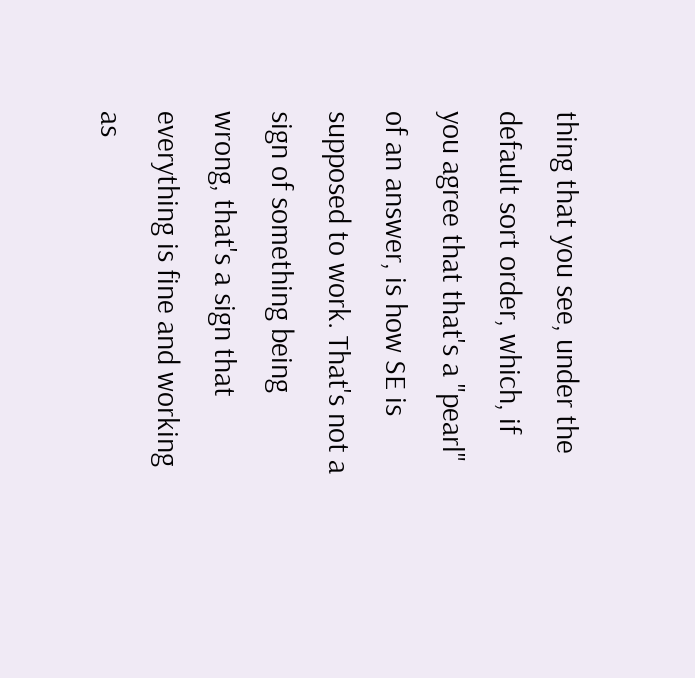thing that you see, under the default sort order, which, if you agree that that's a "pearl" of an answer, is how SE is supposed to work. That's not a sign of something being wrong, that's a sign that everything is fine and working as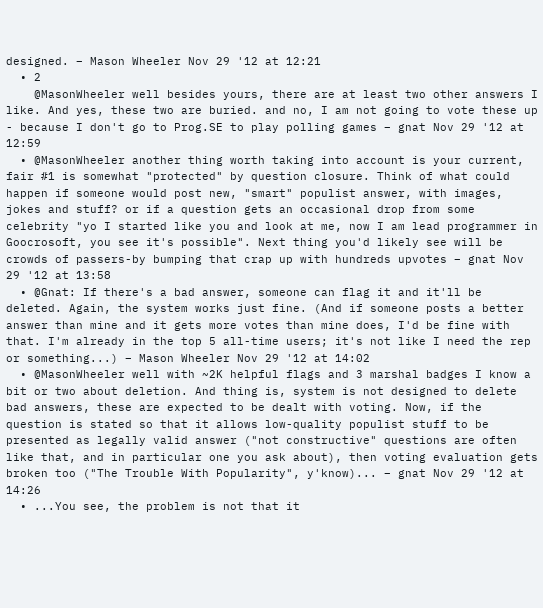designed. – Mason Wheeler Nov 29 '12 at 12:21
  • 2
    @MasonWheeler well besides yours, there are at least two other answers I like. And yes, these two are buried. and no, I am not going to vote these up - because I don't go to Prog.SE to play polling games – gnat Nov 29 '12 at 12:59
  • @MasonWheeler another thing worth taking into account is your current, fair #1 is somewhat "protected" by question closure. Think of what could happen if someone would post new, "smart" populist answer, with images, jokes and stuff? or if a question gets an occasional drop from some celebrity "yo I started like you and look at me, now I am lead programmer in Goocrosoft, you see it's possible". Next thing you'd likely see will be crowds of passers-by bumping that crap up with hundreds upvotes – gnat Nov 29 '12 at 13:58
  • @Gnat: If there's a bad answer, someone can flag it and it'll be deleted. Again, the system works just fine. (And if someone posts a better answer than mine and it gets more votes than mine does, I'd be fine with that. I'm already in the top 5 all-time users; it's not like I need the rep or something...) – Mason Wheeler Nov 29 '12 at 14:02
  • @MasonWheeler well with ~2K helpful flags and 3 marshal badges I know a bit or two about deletion. And thing is, system is not designed to delete bad answers, these are expected to be dealt with voting. Now, if the question is stated so that it allows low-quality populist stuff to be presented as legally valid answer ("not constructive" questions are often like that, and in particular one you ask about), then voting evaluation gets broken too ("The Trouble With Popularity", y'know)... – gnat Nov 29 '12 at 14:26
  • ...You see, the problem is not that it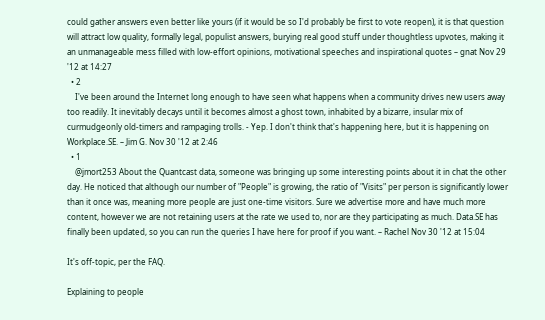could gather answers even better like yours (if it would be so I'd probably be first to vote reopen), it is that question will attract low quality, formally legal, populist answers, burying real good stuff under thoughtless upvotes, making it an unmanageable mess filled with low-effort opinions, motivational speeches and inspirational quotes – gnat Nov 29 '12 at 14:27
  • 2
    I've been around the Internet long enough to have seen what happens when a community drives new users away too readily. It inevitably decays until it becomes almost a ghost town, inhabited by a bizarre, insular mix of curmudgeonly old-timers and rampaging trolls. - Yep. I don't think that's happening here, but it is happening on Workplace.SE. – Jim G. Nov 30 '12 at 2:46
  • 1
    @jmort253 About the Quantcast data, someone was bringing up some interesting points about it in chat the other day. He noticed that although our number of "People" is growing, the ratio of "Visits" per person is significantly lower than it once was, meaning more people are just one-time visitors. Sure we advertise more and have much more content, however we are not retaining users at the rate we used to, nor are they participating as much. Data.SE has finally been updated, so you can run the queries I have here for proof if you want. – Rachel Nov 30 '12 at 15:04

It's off-topic, per the FAQ.

Explaining to people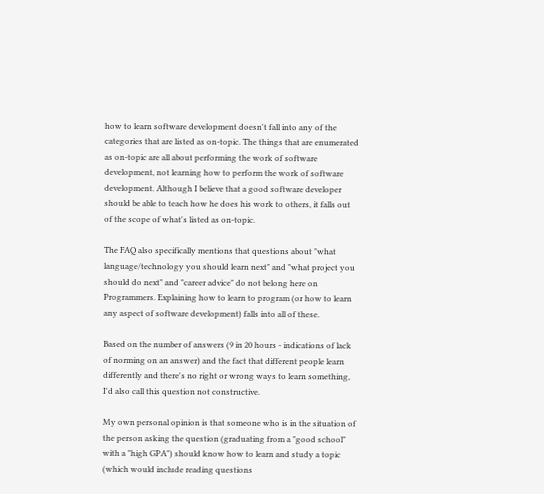how to learn software development doesn't fall into any of the categories that are listed as on-topic. The things that are enumerated as on-topic are all about performing the work of software development, not learning how to perform the work of software development. Although I believe that a good software developer should be able to teach how he does his work to others, it falls out of the scope of what's listed as on-topic.

The FAQ also specifically mentions that questions about "what language/technology you should learn next" and "what project you should do next" and "career advice" do not belong here on Programmers. Explaining how to learn to program (or how to learn any aspect of software development) falls into all of these.

Based on the number of answers (9 in 20 hours - indications of lack of norming on an answer) and the fact that different people learn differently and there's no right or wrong ways to learn something, I'd also call this question not constructive.

My own personal opinion is that someone who is in the situation of the person asking the question (graduating from a "good school" with a "high GPA") should know how to learn and study a topic (which would include reading questions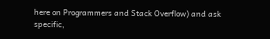here on Programmers and Stack Overflow) and ask specific,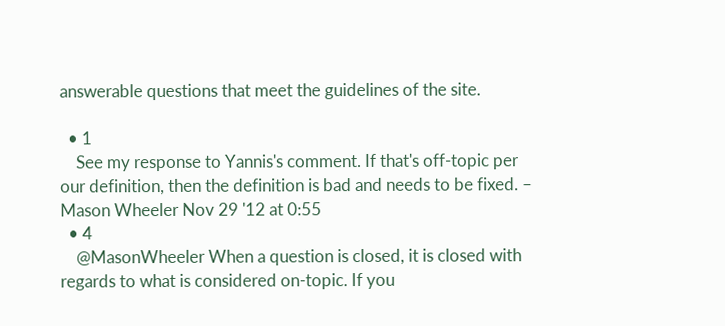answerable questions that meet the guidelines of the site.

  • 1
    See my response to Yannis's comment. If that's off-topic per our definition, then the definition is bad and needs to be fixed. – Mason Wheeler Nov 29 '12 at 0:55
  • 4
    @MasonWheeler When a question is closed, it is closed with regards to what is considered on-topic. If you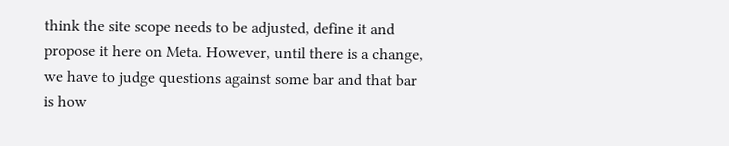think the site scope needs to be adjusted, define it and propose it here on Meta. However, until there is a change, we have to judge questions against some bar and that bar is how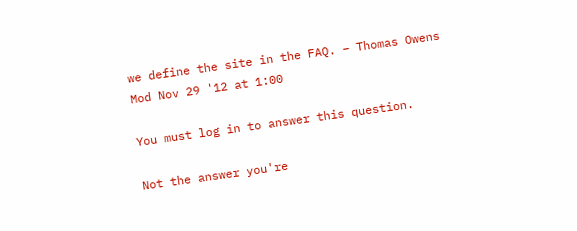we define the site in the FAQ. – Thomas Owens Mod Nov 29 '12 at 1:00

You must log in to answer this question.

Not the answer you're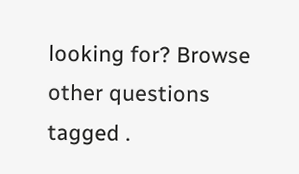looking for? Browse other questions tagged .